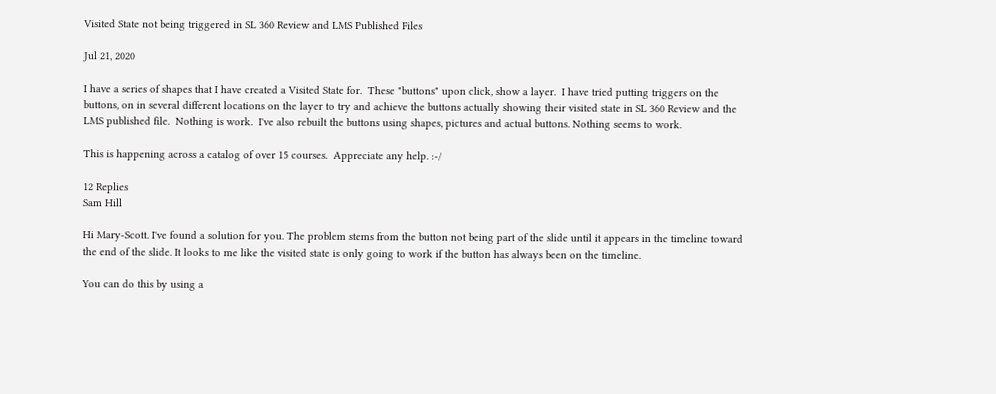Visited State not being triggered in SL 360 Review and LMS Published Files

Jul 21, 2020

I have a series of shapes that I have created a Visited State for.  These "buttons" upon click, show a layer.  I have tried putting triggers on the buttons, on in several different locations on the layer to try and achieve the buttons actually showing their visited state in SL 360 Review and the LMS published file.  Nothing is work.  I've also rebuilt the buttons using shapes, pictures and actual buttons. Nothing seems to work.

This is happening across a catalog of over 15 courses.  Appreciate any help. :-/

12 Replies
Sam Hill

Hi Mary-Scott. I've found a solution for you. The problem stems from the button not being part of the slide until it appears in the timeline toward the end of the slide. It looks to me like the visited state is only going to work if the button has always been on the timeline.

You can do this by using a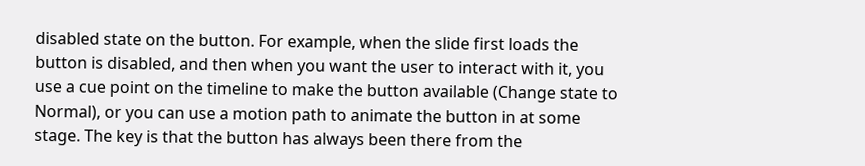disabled state on the button. For example, when the slide first loads the button is disabled, and then when you want the user to interact with it, you use a cue point on the timeline to make the button available (Change state to Normal), or you can use a motion path to animate the button in at some stage. The key is that the button has always been there from the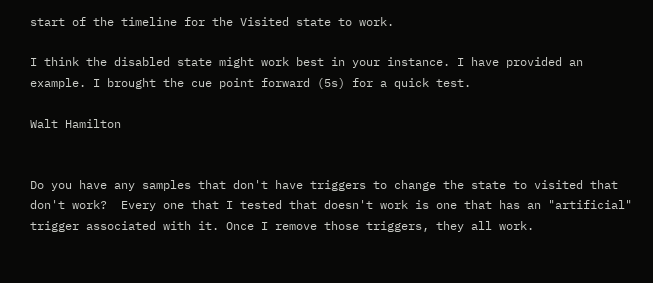start of the timeline for the Visited state to work.

I think the disabled state might work best in your instance. I have provided an example. I brought the cue point forward (5s) for a quick test.

Walt Hamilton


Do you have any samples that don't have triggers to change the state to visited that don't work?  Every one that I tested that doesn't work is one that has an "artificial" trigger associated with it. Once I remove those triggers, they all work.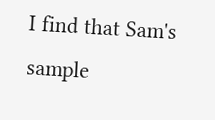I find that Sam's sample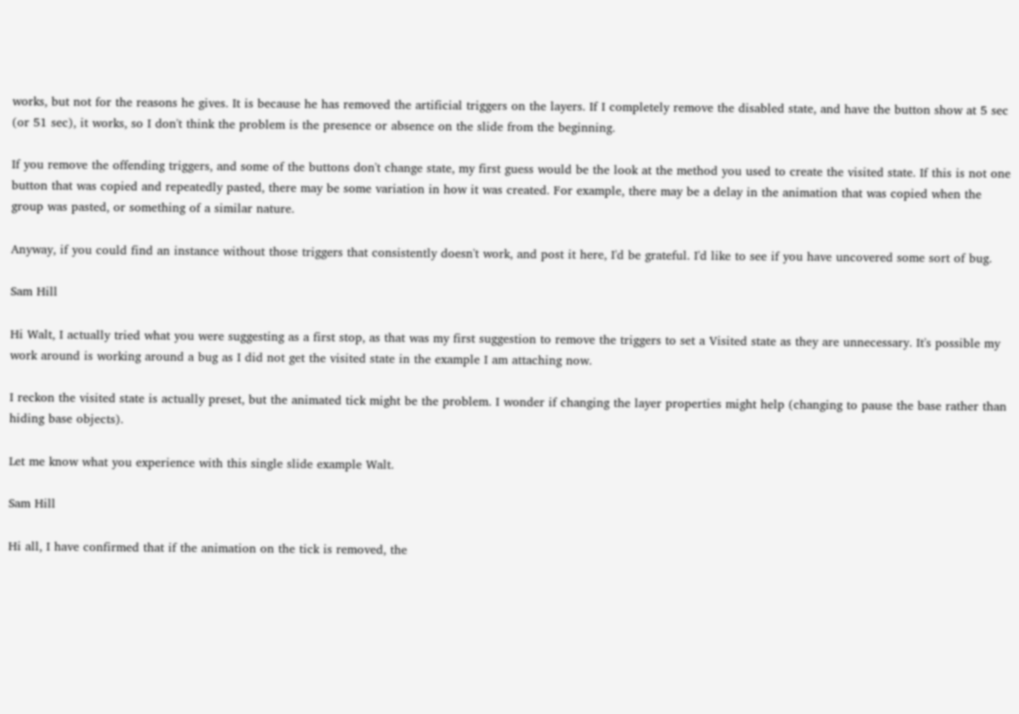works, but not for the reasons he gives. It is because he has removed the artificial triggers on the layers. If I completely remove the disabled state, and have the button show at 5 sec (or 51 sec), it works, so I don't think the problem is the presence or absence on the slide from the beginning.

If you remove the offending triggers, and some of the buttons don't change state, my first guess would be the look at the method you used to create the visited state. If this is not one button that was copied and repeatedly pasted, there may be some variation in how it was created. For example, there may be a delay in the animation that was copied when the group was pasted, or something of a similar nature.

Anyway, if you could find an instance without those triggers that consistently doesn't work, and post it here, I'd be grateful. I'd like to see if you have uncovered some sort of bug.

Sam Hill

Hi Walt, I actually tried what you were suggesting as a first stop, as that was my first suggestion to remove the triggers to set a Visited state as they are unnecessary. It's possible my work around is working around a bug as I did not get the visited state in the example I am attaching now.

I reckon the visited state is actually preset, but the animated tick might be the problem. I wonder if changing the layer properties might help (changing to pause the base rather than hiding base objects).

Let me know what you experience with this single slide example Walt.

Sam Hill

Hi all, I have confirmed that if the animation on the tick is removed, the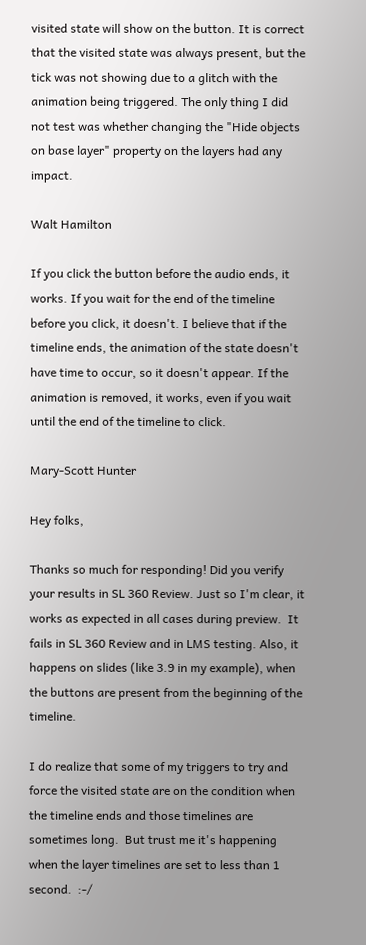visited state will show on the button. It is correct that the visited state was always present, but the tick was not showing due to a glitch with the animation being triggered. The only thing I did not test was whether changing the "Hide objects on base layer" property on the layers had any impact.

Walt Hamilton

If you click the button before the audio ends, it works. If you wait for the end of the timeline before you click, it doesn't. I believe that if the timeline ends, the animation of the state doesn't have time to occur, so it doesn't appear. If the animation is removed, it works, even if you wait until the end of the timeline to click.

Mary-Scott Hunter

Hey folks,

Thanks so much for responding! Did you verify your results in SL 360 Review. Just so I'm clear, it works as expected in all cases during preview.  It fails in SL 360 Review and in LMS testing. Also, it happens on slides (like 3.9 in my example), when the buttons are present from the beginning of the timeline.

I do realize that some of my triggers to try and force the visited state are on the condition when the timeline ends and those timelines are sometimes long.  But trust me it's happening when the layer timelines are set to less than 1 second.  :-/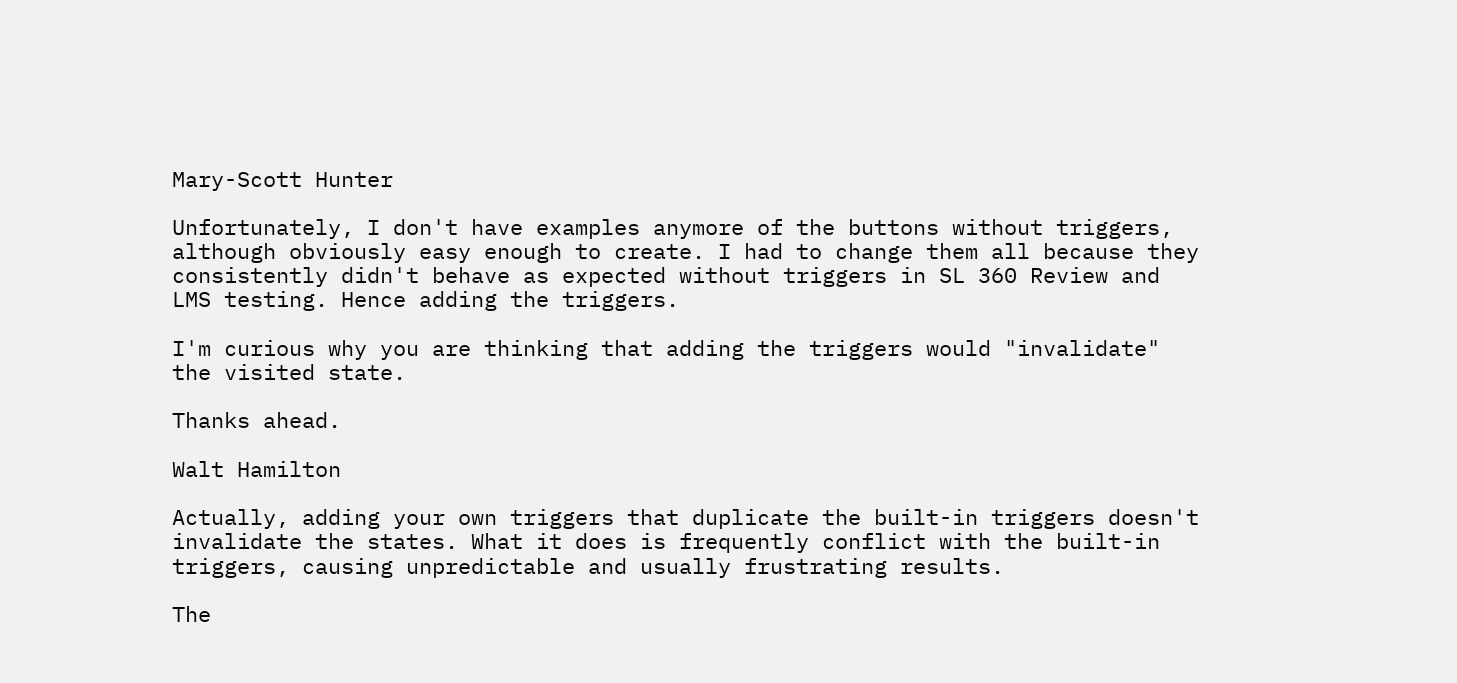Mary-Scott Hunter

Unfortunately, I don't have examples anymore of the buttons without triggers, although obviously easy enough to create. I had to change them all because they consistently didn't behave as expected without triggers in SL 360 Review and LMS testing. Hence adding the triggers.

I'm curious why you are thinking that adding the triggers would "invalidate" the visited state.

Thanks ahead.

Walt Hamilton

Actually, adding your own triggers that duplicate the built-in triggers doesn't invalidate the states. What it does is frequently conflict with the built-in triggers, causing unpredictable and usually frustrating results.

The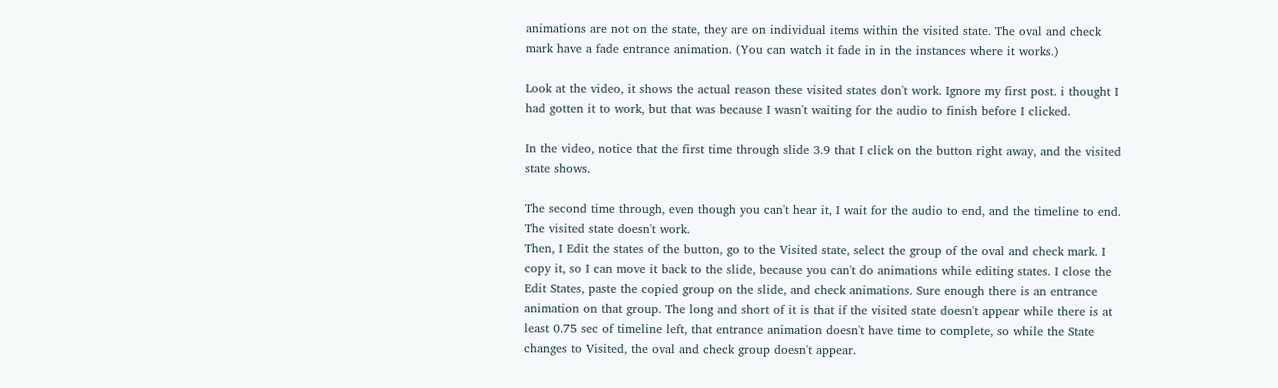animations are not on the state, they are on individual items within the visited state. The oval and check mark have a fade entrance animation. (You can watch it fade in in the instances where it works.)

Look at the video, it shows the actual reason these visited states don't work. Ignore my first post. i thought I had gotten it to work, but that was because I wasn't waiting for the audio to finish before I clicked.

In the video, notice that the first time through slide 3.9 that I click on the button right away, and the visited state shows.

The second time through, even though you can't hear it, I wait for the audio to end, and the timeline to end. The visited state doesn't work.
Then, I Edit the states of the button, go to the Visited state, select the group of the oval and check mark. I copy it, so I can move it back to the slide, because you can't do animations while editing states. I close the Edit States, paste the copied group on the slide, and check animations. Sure enough there is an entrance animation on that group. The long and short of it is that if the visited state doesn't appear while there is at least 0.75 sec of timeline left, that entrance animation doesn't have time to complete, so while the State changes to Visited, the oval and check group doesn't appear.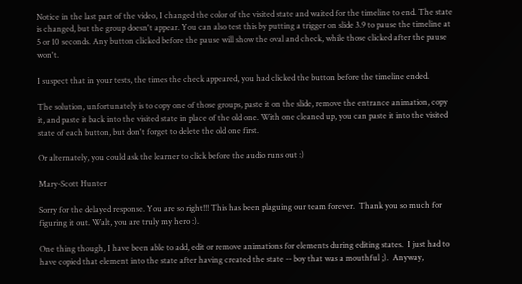Notice in the last part of the video, I changed the color of the visited state and waited for the timeline to end. The state is changed, but the group doesn't appear. You can also test this by putting a trigger on slide 3.9 to pause the timeline at 5 or 10 seconds. Any button clicked before the pause will show the oval and check, while those clicked after the pause won't.

I suspect that in your tests, the times the check appeared, you had clicked the button before the timeline ended.

The solution, unfortunately is to copy one of those groups, paste it on the slide, remove the entrance animation, copy it, and paste it back into the visited state in place of the old one. With one cleaned up, you can paste it into the visited state of each button, but don't forget to delete the old one first.

Or alternately, you could ask the learner to click before the audio runs out :)

Mary-Scott Hunter

Sorry for the delayed response. You are so right!!! This has been plaguing our team forever.  Thank you so much for figuring it out. Walt, you are truly my hero :).

One thing though, I have been able to add, edit or remove animations for elements during editing states.  I just had to have copied that element into the state after having created the state -- boy that was a mouthful ;).  Anyway,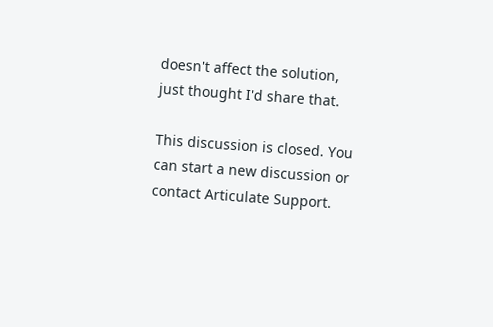doesn't affect the solution, just thought I'd share that.

This discussion is closed. You can start a new discussion or contact Articulate Support.